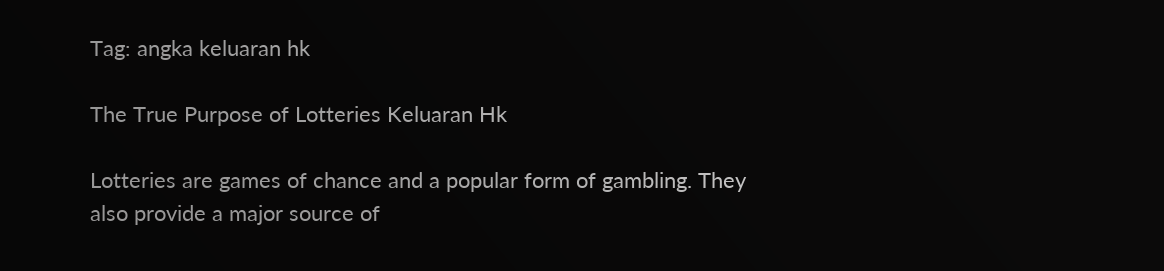Tag: angka keluaran hk

The True Purpose of Lotteries Keluaran Hk

Lotteries are games of chance and a popular form of gambling. They also provide a major source of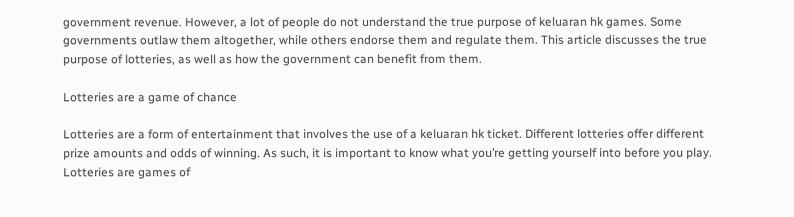government revenue. However, a lot of people do not understand the true purpose of keluaran hk games. Some governments outlaw them altogether, while others endorse them and regulate them. This article discusses the true purpose of lotteries, as well as how the government can benefit from them.

Lotteries are a game of chance

Lotteries are a form of entertainment that involves the use of a keluaran hk ticket. Different lotteries offer different prize amounts and odds of winning. As such, it is important to know what you’re getting yourself into before you play. Lotteries are games of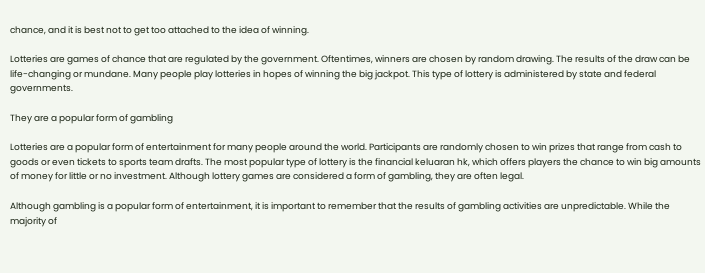chance, and it is best not to get too attached to the idea of winning.

Lotteries are games of chance that are regulated by the government. Oftentimes, winners are chosen by random drawing. The results of the draw can be life-changing or mundane. Many people play lotteries in hopes of winning the big jackpot. This type of lottery is administered by state and federal governments.

They are a popular form of gambling

Lotteries are a popular form of entertainment for many people around the world. Participants are randomly chosen to win prizes that range from cash to goods or even tickets to sports team drafts. The most popular type of lottery is the financial keluaran hk, which offers players the chance to win big amounts of money for little or no investment. Although lottery games are considered a form of gambling, they are often legal.

Although gambling is a popular form of entertainment, it is important to remember that the results of gambling activities are unpredictable. While the majority of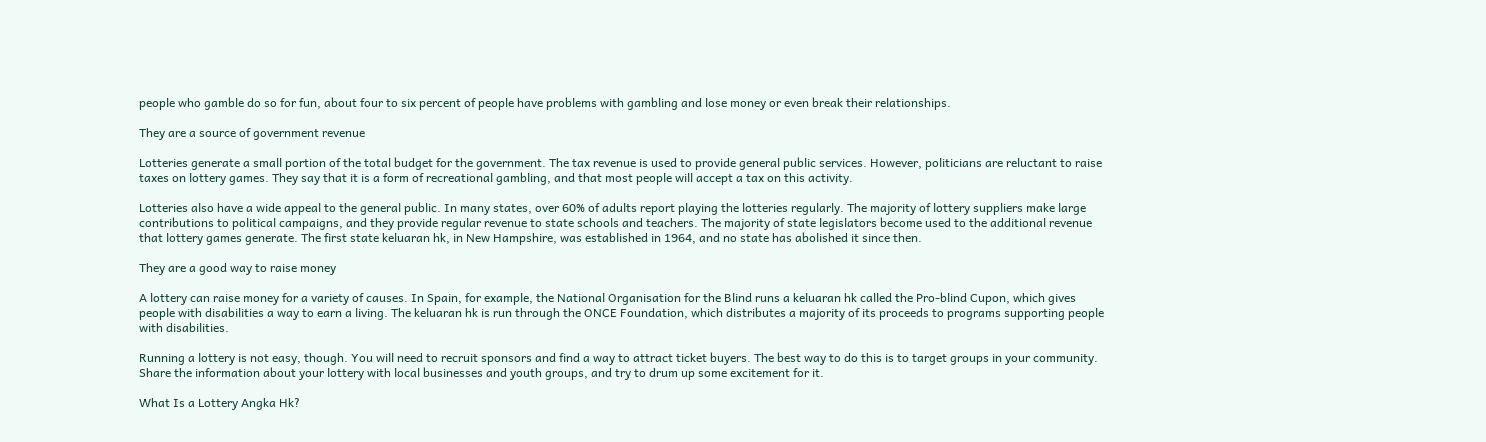people who gamble do so for fun, about four to six percent of people have problems with gambling and lose money or even break their relationships.

They are a source of government revenue

Lotteries generate a small portion of the total budget for the government. The tax revenue is used to provide general public services. However, politicians are reluctant to raise taxes on lottery games. They say that it is a form of recreational gambling, and that most people will accept a tax on this activity.

Lotteries also have a wide appeal to the general public. In many states, over 60% of adults report playing the lotteries regularly. The majority of lottery suppliers make large contributions to political campaigns, and they provide regular revenue to state schools and teachers. The majority of state legislators become used to the additional revenue that lottery games generate. The first state keluaran hk, in New Hampshire, was established in 1964, and no state has abolished it since then.

They are a good way to raise money

A lottery can raise money for a variety of causes. In Spain, for example, the National Organisation for the Blind runs a keluaran hk called the Pro-blind Cupon, which gives people with disabilities a way to earn a living. The keluaran hk is run through the ONCE Foundation, which distributes a majority of its proceeds to programs supporting people with disabilities.

Running a lottery is not easy, though. You will need to recruit sponsors and find a way to attract ticket buyers. The best way to do this is to target groups in your community. Share the information about your lottery with local businesses and youth groups, and try to drum up some excitement for it.

What Is a Lottery Angka Hk?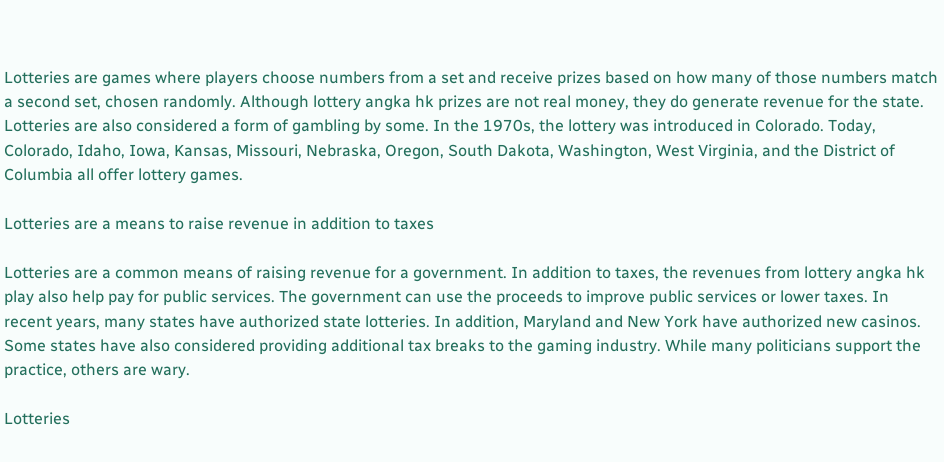Lotteries are games where players choose numbers from a set and receive prizes based on how many of those numbers match a second set, chosen randomly. Although lottery angka hk prizes are not real money, they do generate revenue for the state. Lotteries are also considered a form of gambling by some. In the 1970s, the lottery was introduced in Colorado. Today, Colorado, Idaho, Iowa, Kansas, Missouri, Nebraska, Oregon, South Dakota, Washington, West Virginia, and the District of Columbia all offer lottery games.

Lotteries are a means to raise revenue in addition to taxes

Lotteries are a common means of raising revenue for a government. In addition to taxes, the revenues from lottery angka hk play also help pay for public services. The government can use the proceeds to improve public services or lower taxes. In recent years, many states have authorized state lotteries. In addition, Maryland and New York have authorized new casinos. Some states have also considered providing additional tax breaks to the gaming industry. While many politicians support the practice, others are wary.

Lotteries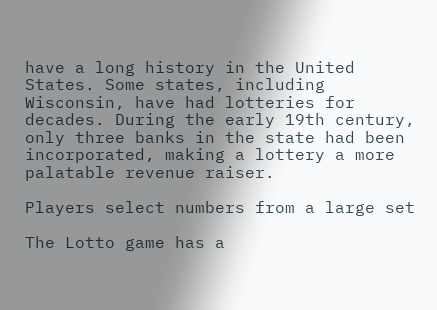have a long history in the United States. Some states, including Wisconsin, have had lotteries for decades. During the early 19th century, only three banks in the state had been incorporated, making a lottery a more palatable revenue raiser.

Players select numbers from a large set

The Lotto game has a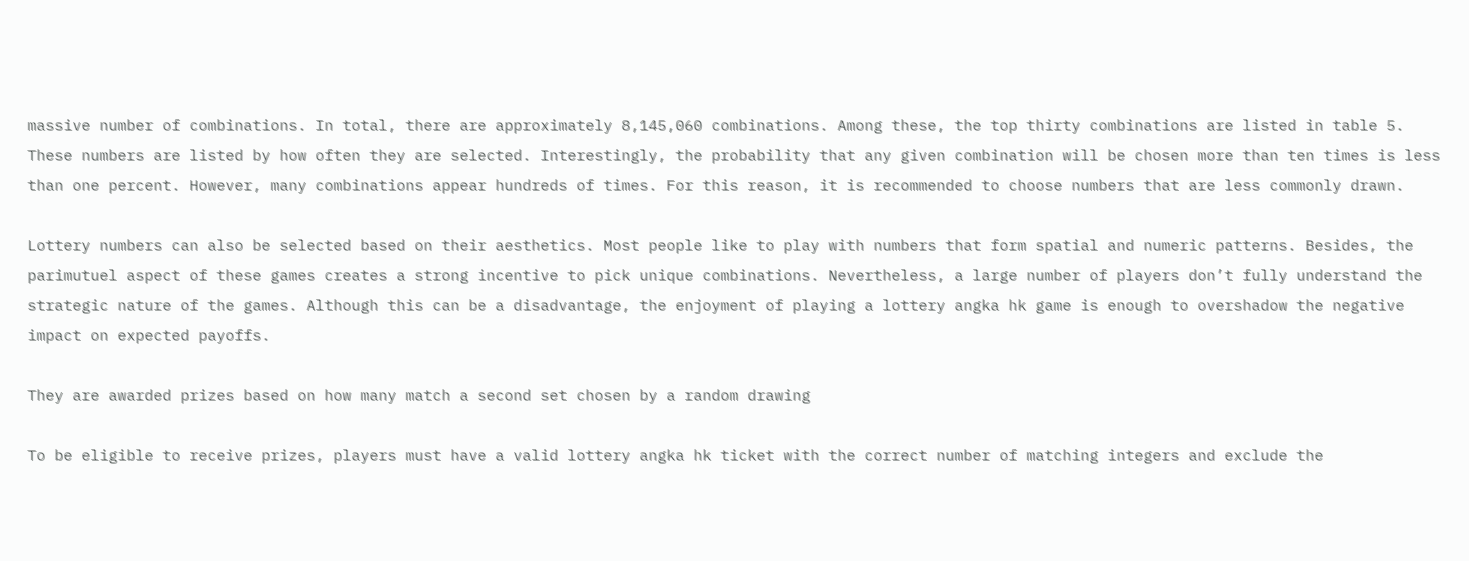massive number of combinations. In total, there are approximately 8,145,060 combinations. Among these, the top thirty combinations are listed in table 5. These numbers are listed by how often they are selected. Interestingly, the probability that any given combination will be chosen more than ten times is less than one percent. However, many combinations appear hundreds of times. For this reason, it is recommended to choose numbers that are less commonly drawn.

Lottery numbers can also be selected based on their aesthetics. Most people like to play with numbers that form spatial and numeric patterns. Besides, the parimutuel aspect of these games creates a strong incentive to pick unique combinations. Nevertheless, a large number of players don’t fully understand the strategic nature of the games. Although this can be a disadvantage, the enjoyment of playing a lottery angka hk game is enough to overshadow the negative impact on expected payoffs.

They are awarded prizes based on how many match a second set chosen by a random drawing

To be eligible to receive prizes, players must have a valid lottery angka hk ticket with the correct number of matching integers and exclude the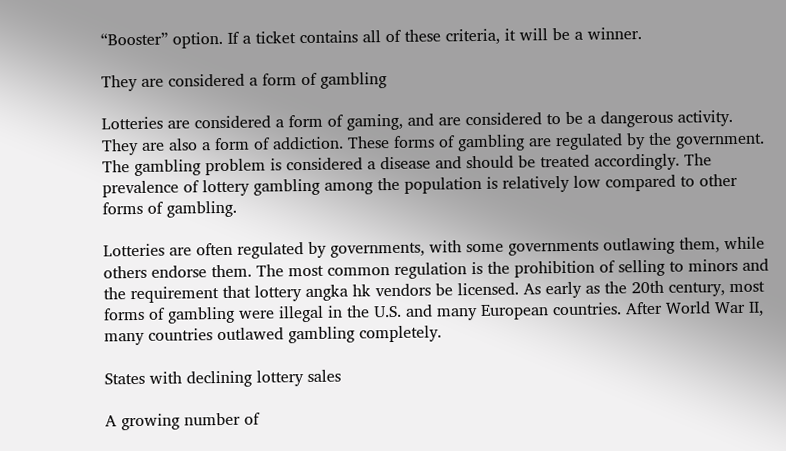“Booster” option. If a ticket contains all of these criteria, it will be a winner.

They are considered a form of gambling

Lotteries are considered a form of gaming, and are considered to be a dangerous activity. They are also a form of addiction. These forms of gambling are regulated by the government. The gambling problem is considered a disease and should be treated accordingly. The prevalence of lottery gambling among the population is relatively low compared to other forms of gambling.

Lotteries are often regulated by governments, with some governments outlawing them, while others endorse them. The most common regulation is the prohibition of selling to minors and the requirement that lottery angka hk vendors be licensed. As early as the 20th century, most forms of gambling were illegal in the U.S. and many European countries. After World War II, many countries outlawed gambling completely.

States with declining lottery sales

A growing number of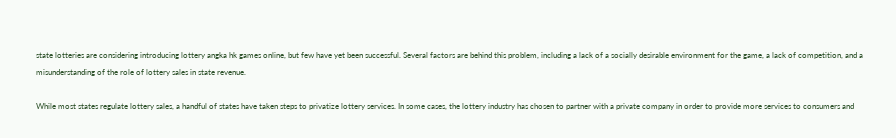state lotteries are considering introducing lottery angka hk games online, but few have yet been successful. Several factors are behind this problem, including a lack of a socially desirable environment for the game, a lack of competition, and a misunderstanding of the role of lottery sales in state revenue.

While most states regulate lottery sales, a handful of states have taken steps to privatize lottery services. In some cases, the lottery industry has chosen to partner with a private company in order to provide more services to consumers and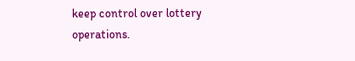keep control over lottery operations.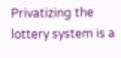Privatizing the lottery system is a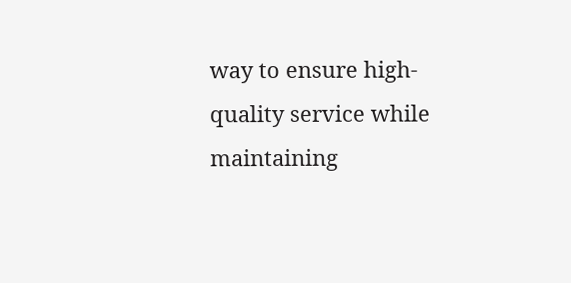way to ensure high-quality service while maintaining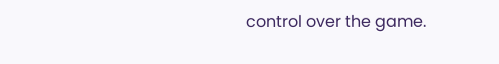control over the game.